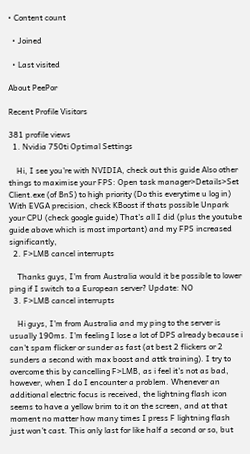• Content count

  • Joined

  • Last visited

About PeePor

Recent Profile Visitors

381 profile views
  1. Nvidia 750ti Optimal Settings

    Hi, I see you're with NVIDIA, check out this guide Also other things to maximise your FPS: Open task manager>Details>Set Client.exe (of BnS) to high priority (Do this everytime u log in) With EVGA precision, check KBoost if thats possible Unpark your CPU (check google guide) That's all I did (plus the youtube guide above which is most important) and my FPS increased significantly,
  2. F>LMB cancel interrupts

    Thanks guys, I'm from Australia would it be possible to lower ping if I switch to a European server? Update: NO
  3. F>LMB cancel interrupts

    Hi guys, I'm from Australia and my ping to the server is usually 190ms. I'm feeling I lose a lot of DPS already because i can't spam flicker or sunder as fast (at best 2 flickers or 2 sunders a second with max boost and attk training). I try to overcome this by cancelling F>LMB, as i feel it's not as bad, however, when I do I encounter a problem. Whenever an additional electric focus is received, the lightning flash icon seems to have a yellow brim to it on the screen, and at that moment no matter how many times I press F lightning flash just won't cast. This only last for like half a second or so, but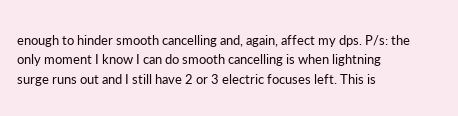enough to hinder smooth cancelling and, again, affect my dps. P/s: the only moment I know I can do smooth cancelling is when lightning surge runs out and I still have 2 or 3 electric focuses left. This is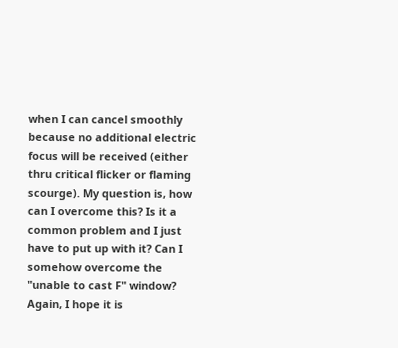when I can cancel smoothly because no additional electric focus will be received (either thru critical flicker or flaming scourge). My question is, how can I overcome this? Is it a common problem and I just have to put up with it? Can I somehow overcome the "unable to cast F" window? Again, I hope it is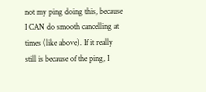not my ping doing this, because I CAN do smooth cancelling at times (like above). If it really still is because of the ping, I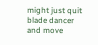might just quit blade dancer and move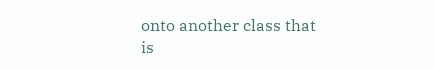onto another class that is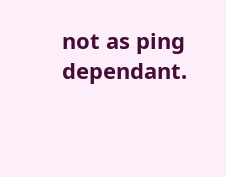not as ping dependant.